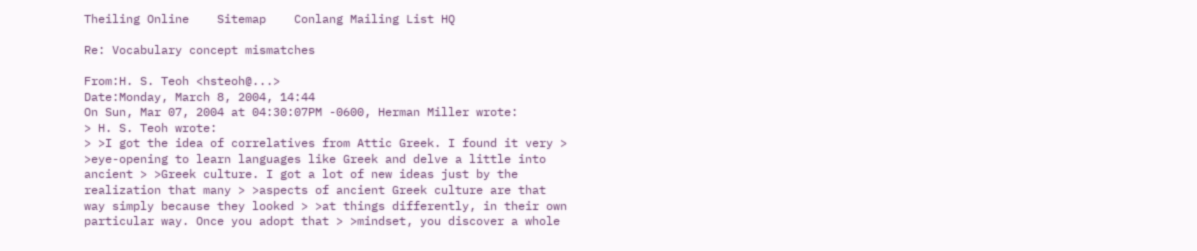Theiling Online    Sitemap    Conlang Mailing List HQ

Re: Vocabulary concept mismatches

From:H. S. Teoh <hsteoh@...>
Date:Monday, March 8, 2004, 14:44
On Sun, Mar 07, 2004 at 04:30:07PM -0600, Herman Miller wrote:
> H. S. Teoh wrote:
> >I got the idea of correlatives from Attic Greek. I found it very > >eye-opening to learn languages like Greek and delve a little into ancient > >Greek culture. I got a lot of new ideas just by the realization that many > >aspects of ancient Greek culture are that way simply because they looked > >at things differently, in their own particular way. Once you adopt that > >mindset, you discover a whole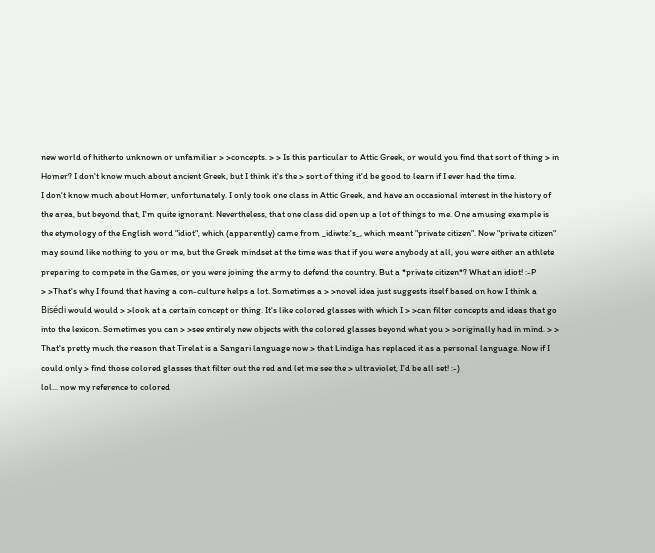new world of hitherto unknown or unfamiliar > >concepts. > > Is this particular to Attic Greek, or would you find that sort of thing > in Homer? I don't know much about ancient Greek, but I think it's the > sort of thing it'd be good to learn if I ever had the time.
I don't know much about Homer, unfortunately. I only took one class in Attic Greek, and have an occasional interest in the history of the area, but beyond that, I'm quite ignorant. Nevertheless, that one class did open up a lot of things to me. One amusing example is the etymology of the English word "idiot", which (apparently) came from _idiwte:'s_, which meant "private citizen". Now "private citizen" may sound like nothing to you or me, but the Greek mindset at the time was that if you were anybody at all, you were either an athlete preparing to compete in the Games, or you were joining the army to defend the country. But a *private citizen*? What an idiot! :-P
> >That's why I found that having a con-culture helps a lot. Sometimes a > >novel idea just suggests itself based on how I think a Bisédi would would > >look at a certain concept or thing. It's like colored glasses with which I > >can filter concepts and ideas that go into the lexicon. Sometimes you can > >see entirely new objects with the colored glasses beyond what you > >originally had in mind. > > That's pretty much the reason that Tirelat is a Sangari language now > that Lindiga has replaced it as a personal language. Now if I could only > find those colored glasses that filter out the red and let me see the > ultraviolet, I'd be all set! :-)
lol... now my reference to colored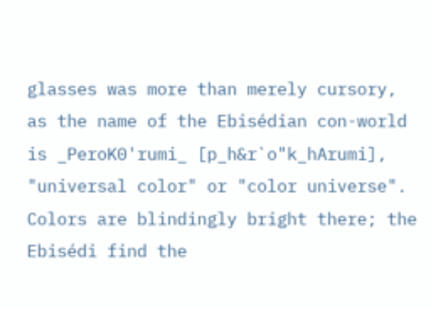glasses was more than merely cursory, as the name of the Ebisédian con-world is _PeroK0'rumi_ [p_h&r`o"k_hArumi], "universal color" or "color universe". Colors are blindingly bright there; the Ebisédi find the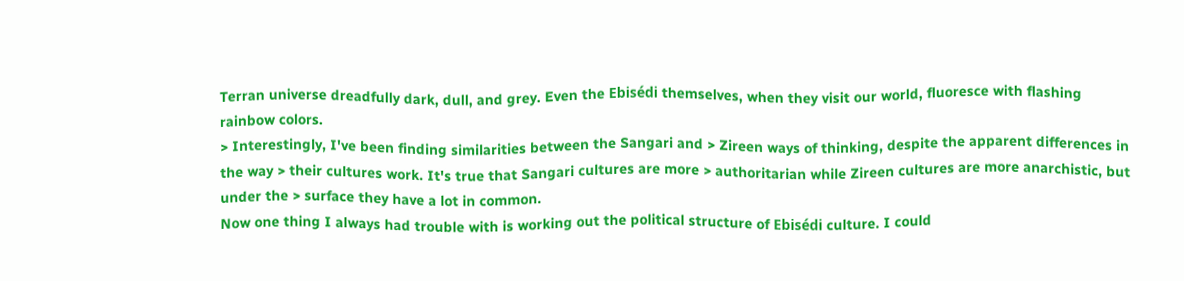Terran universe dreadfully dark, dull, and grey. Even the Ebisédi themselves, when they visit our world, fluoresce with flashing rainbow colors.
> Interestingly, I've been finding similarities between the Sangari and > Zireen ways of thinking, despite the apparent differences in the way > their cultures work. It's true that Sangari cultures are more > authoritarian while Zireen cultures are more anarchistic, but under the > surface they have a lot in common.
Now one thing I always had trouble with is working out the political structure of Ebisédi culture. I could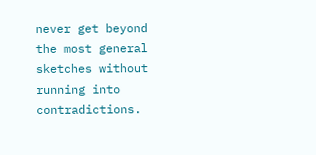never get beyond the most general sketches without running into contradictions.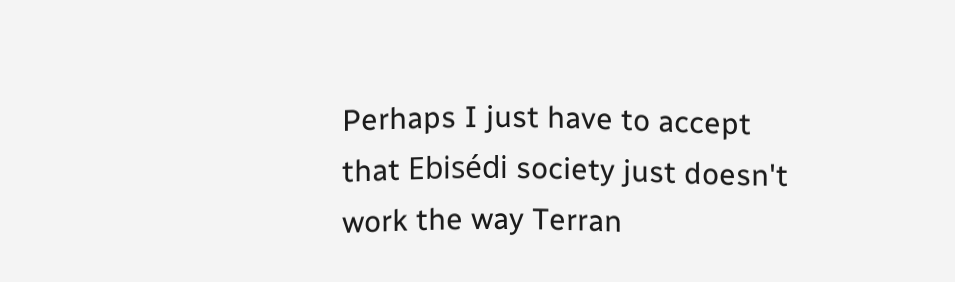Perhaps I just have to accept that Ebisédi society just doesn't work the way Terran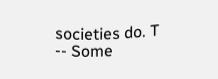societies do. T -- Some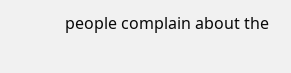people complain about the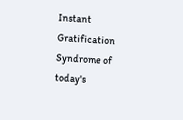Instant Gratification Syndrome of today's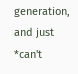generation, and just *can't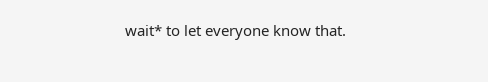wait* to let everyone know that.